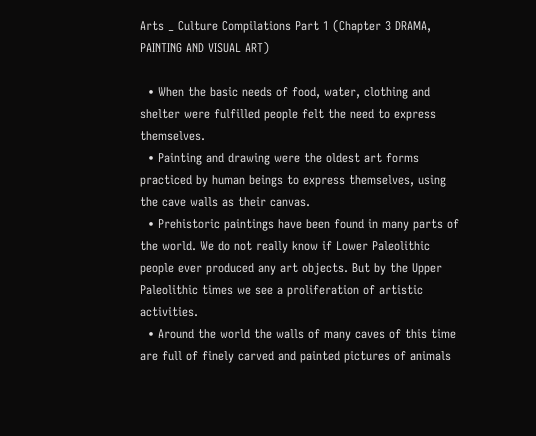Arts _ Culture Compilations Part 1 (Chapter 3 DRAMA, PAINTING AND VISUAL ART)

  • When the basic needs of food, water, clothing and shelter were fulfilled people felt the need to express themselves.
  • Painting and drawing were the oldest art forms practiced by human beings to express themselves, using the cave walls as their canvas.
  • Prehistoric paintings have been found in many parts of the world. We do not really know if Lower Paleolithic people ever produced any art objects. But by the Upper Paleolithic times we see a proliferation of artistic activities.
  • Around the world the walls of many caves of this time are full of finely carved and painted pictures of animals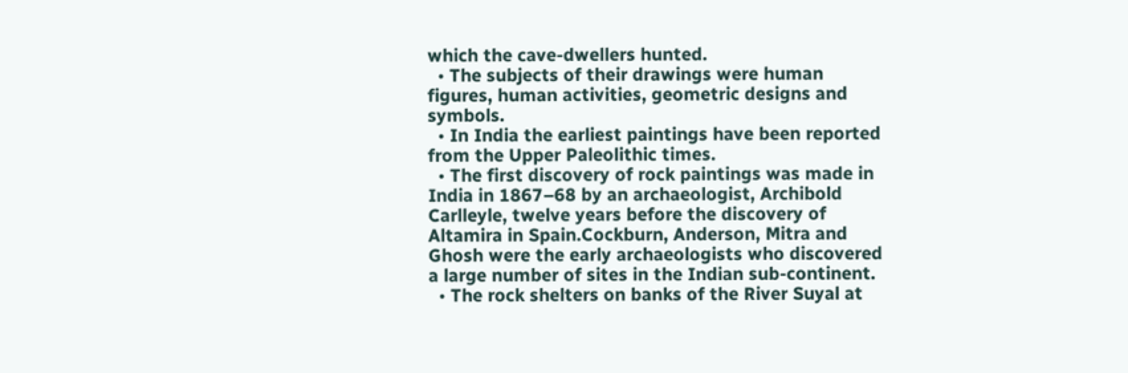which the cave-dwellers hunted.
  • The subjects of their drawings were human figures, human activities, geometric designs and symbols.
  • In India the earliest paintings have been reported from the Upper Paleolithic times.
  • The first discovery of rock paintings was made in India in 1867–68 by an archaeologist, Archibold Carlleyle, twelve years before the discovery of Altamira in Spain.Cockburn, Anderson, Mitra and Ghosh were the early archaeologists who discovered a large number of sites in the Indian sub-continent.
  • The rock shelters on banks of the River Suyal at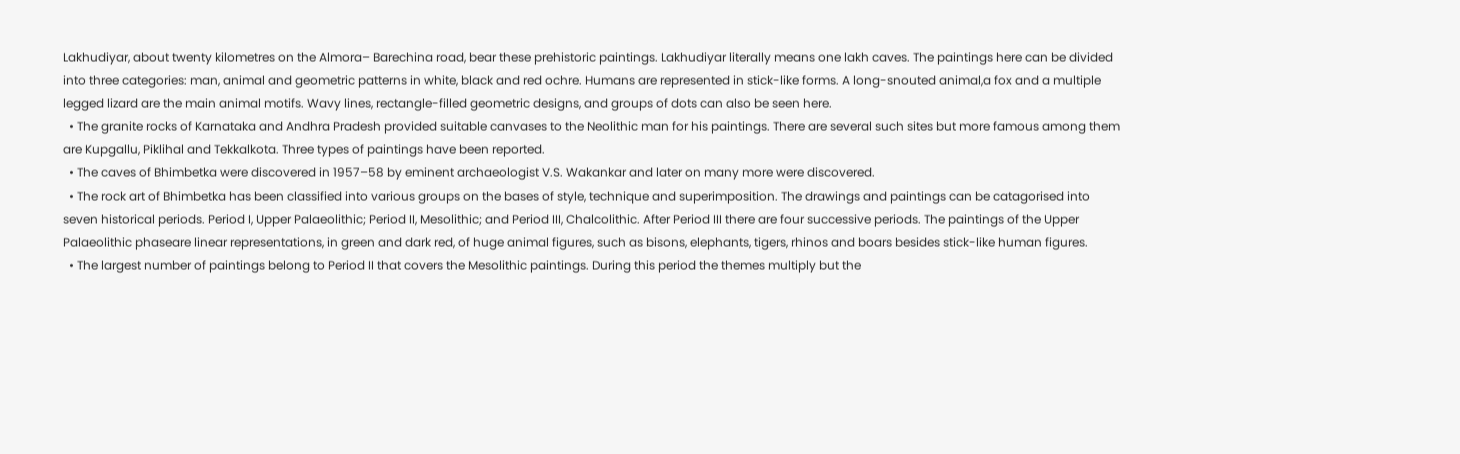Lakhudiyar, about twenty kilometres on the Almora– Barechina road, bear these prehistoric paintings. Lakhudiyar literally means one lakh caves. The paintings here can be divided into three categories: man, animal and geometric patterns in white, black and red ochre. Humans are represented in stick-like forms. A long-snouted animal,a fox and a multiple legged lizard are the main animal motifs. Wavy lines, rectangle-filled geometric designs, and groups of dots can also be seen here.
  • The granite rocks of Karnataka and Andhra Pradesh provided suitable canvases to the Neolithic man for his paintings. There are several such sites but more famous among them are Kupgallu, Piklihal and Tekkalkota. Three types of paintings have been reported.
  • The caves of Bhimbetka were discovered in 1957–58 by eminent archaeologist V.S. Wakankar and later on many more were discovered.
  • The rock art of Bhimbetka has been classified into various groups on the bases of style, technique and superimposition. The drawings and paintings can be catagorised into seven historical periods. Period I, Upper Palaeolithic; Period II, Mesolithic; and Period III, Chalcolithic. After Period III there are four successive periods. The paintings of the Upper Palaeolithic phaseare linear representations, in green and dark red, of huge animal figures, such as bisons, elephants, tigers, rhinos and boars besides stick-like human figures.
  • The largest number of paintings belong to Period II that covers the Mesolithic paintings. During this period the themes multiply but the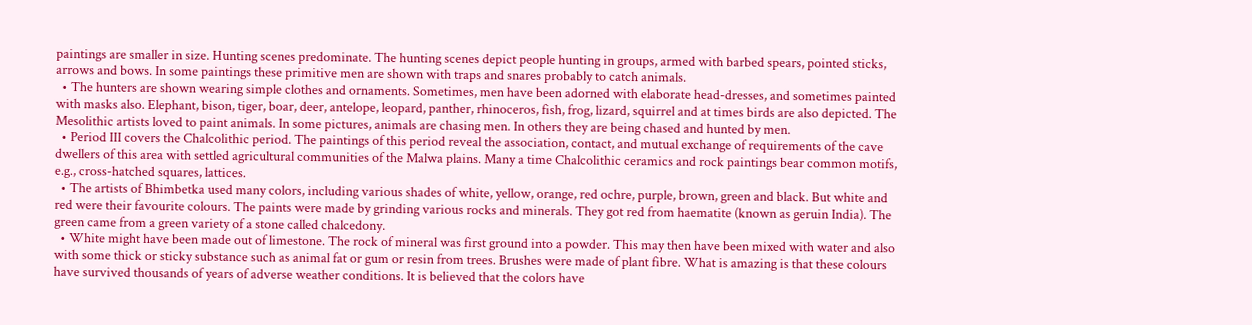paintings are smaller in size. Hunting scenes predominate. The hunting scenes depict people hunting in groups, armed with barbed spears, pointed sticks, arrows and bows. In some paintings these primitive men are shown with traps and snares probably to catch animals.
  • The hunters are shown wearing simple clothes and ornaments. Sometimes, men have been adorned with elaborate head-dresses, and sometimes painted with masks also. Elephant, bison, tiger, boar, deer, antelope, leopard, panther, rhinoceros, fish, frog, lizard, squirrel and at times birds are also depicted. The Mesolithic artists loved to paint animals. In some pictures, animals are chasing men. In others they are being chased and hunted by men.
  • Period III covers the Chalcolithic period. The paintings of this period reveal the association, contact, and mutual exchange of requirements of the cave dwellers of this area with settled agricultural communities of the Malwa plains. Many a time Chalcolithic ceramics and rock paintings bear common motifs, e.g., cross-hatched squares, lattices.
  • The artists of Bhimbetka used many colors, including various shades of white, yellow, orange, red ochre, purple, brown, green and black. But white and red were their favourite colours. The paints were made by grinding various rocks and minerals. They got red from haematite (known as geruin India). The green came from a green variety of a stone called chalcedony.
  • White might have been made out of limestone. The rock of mineral was first ground into a powder. This may then have been mixed with water and also with some thick or sticky substance such as animal fat or gum or resin from trees. Brushes were made of plant fibre. What is amazing is that these colours have survived thousands of years of adverse weather conditions. It is believed that the colors have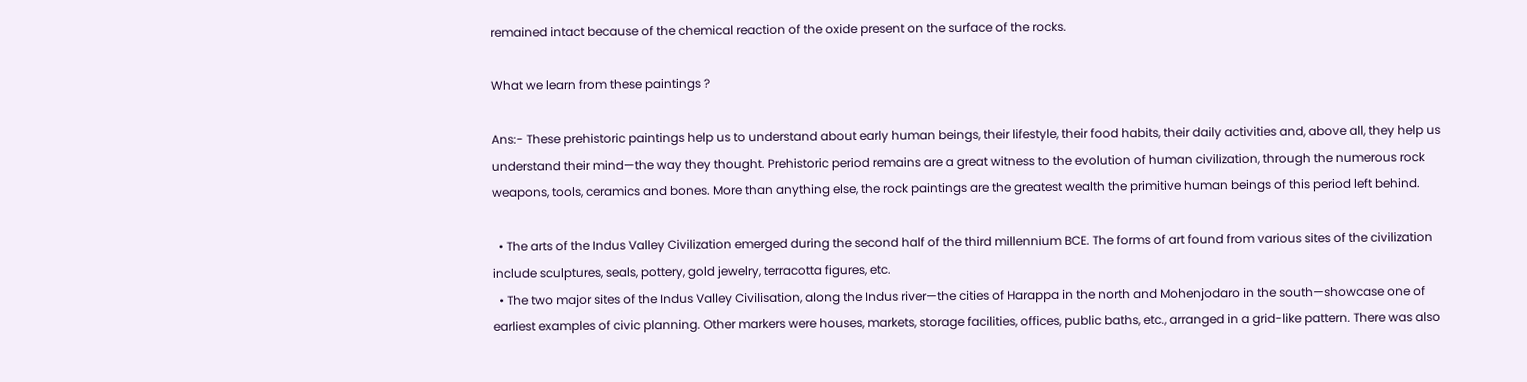remained intact because of the chemical reaction of the oxide present on the surface of the rocks.

What we learn from these paintings ?

Ans:- These prehistoric paintings help us to understand about early human beings, their lifestyle, their food habits, their daily activities and, above all, they help us understand their mind—the way they thought. Prehistoric period remains are a great witness to the evolution of human civilization, through the numerous rock weapons, tools, ceramics and bones. More than anything else, the rock paintings are the greatest wealth the primitive human beings of this period left behind.

  • The arts of the Indus Valley Civilization emerged during the second half of the third millennium BCE. The forms of art found from various sites of the civilization include sculptures, seals, pottery, gold jewelry, terracotta figures, etc.
  • The two major sites of the Indus Valley Civilisation, along the Indus river—the cities of Harappa in the north and Mohenjodaro in the south—showcase one of earliest examples of civic planning. Other markers were houses, markets, storage facilities, offices, public baths, etc., arranged in a grid-like pattern. There was also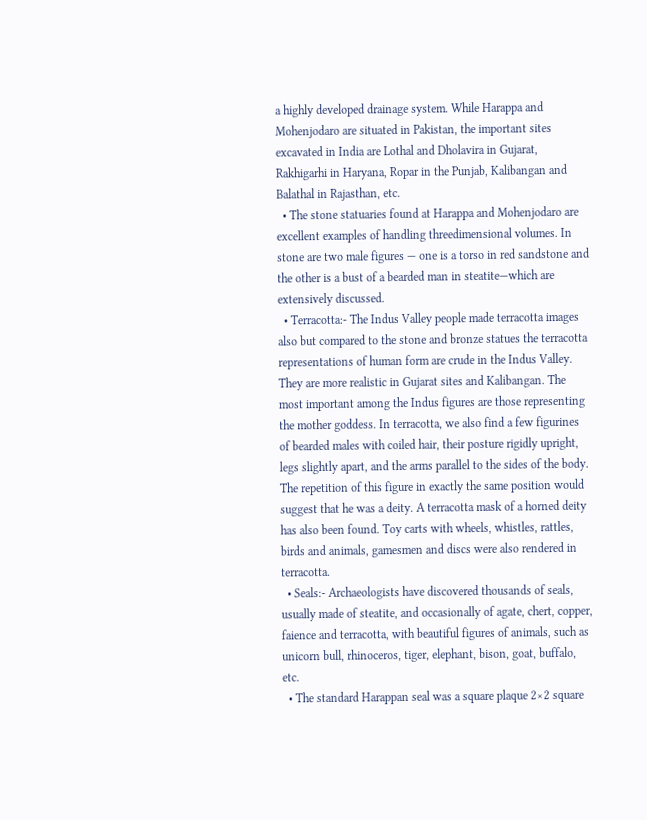a highly developed drainage system. While Harappa and Mohenjodaro are situated in Pakistan, the important sites excavated in India are Lothal and Dholavira in Gujarat, Rakhigarhi in Haryana, Ropar in the Punjab, Kalibangan and Balathal in Rajasthan, etc.
  • The stone statuaries found at Harappa and Mohenjodaro are excellent examples of handling threedimensional volumes. In stone are two male figures — one is a torso in red sandstone and the other is a bust of a bearded man in steatite—which are extensively discussed.
  • Terracotta:- The Indus Valley people made terracotta images also but compared to the stone and bronze statues the terracotta representations of human form are crude in the Indus Valley. They are more realistic in Gujarat sites and Kalibangan. The most important among the Indus figures are those representing the mother goddess. In terracotta, we also find a few figurines of bearded males with coiled hair, their posture rigidly upright, legs slightly apart, and the arms parallel to the sides of the body. The repetition of this figure in exactly the same position would suggest that he was a deity. A terracotta mask of a horned deity has also been found. Toy carts with wheels, whistles, rattles, birds and animals, gamesmen and discs were also rendered in terracotta.
  • Seals:- Archaeologists have discovered thousands of seals, usually made of steatite, and occasionally of agate, chert, copper, faience and terracotta, with beautiful figures of animals, such as unicorn bull, rhinoceros, tiger, elephant, bison, goat, buffalo, etc.
  • The standard Harappan seal was a square plaque 2×2 square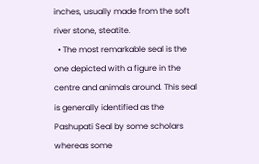inches, usually made from the soft river stone, steatite.
  • The most remarkable seal is the one depicted with a figure in the centre and animals around. This seal is generally identified as the Pashupati Seal by some scholars whereas some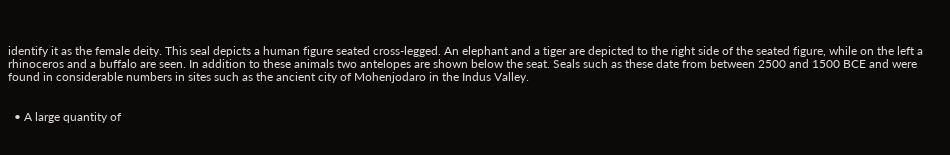identify it as the female deity. This seal depicts a human figure seated cross-legged. An elephant and a tiger are depicted to the right side of the seated figure, while on the left a rhinoceros and a buffalo are seen. In addition to these animals two antelopes are shown below the seat. Seals such as these date from between 2500 and 1500 BCE and were found in considerable numbers in sites such as the ancient city of Mohenjodaro in the Indus Valley.


  • A large quantity of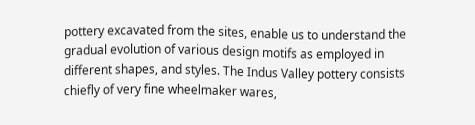pottery excavated from the sites, enable us to understand the gradual evolution of various design motifs as employed in different shapes, and styles. The Indus Valley pottery consists chiefly of very fine wheelmaker wares,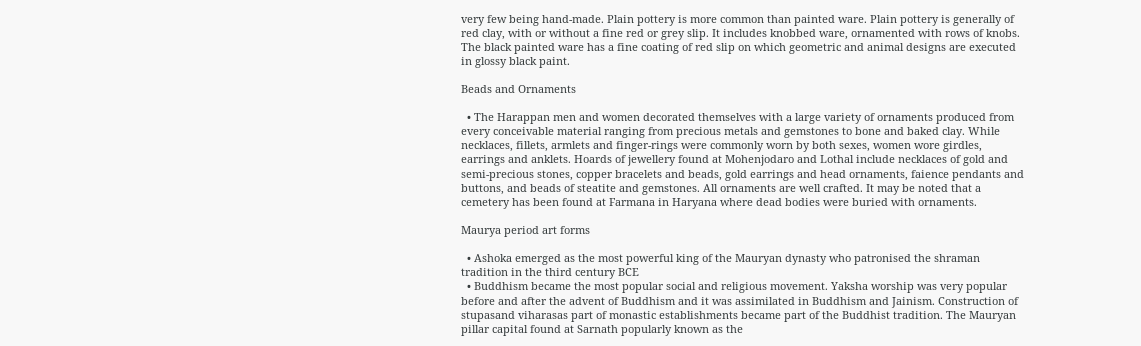very few being hand-made. Plain pottery is more common than painted ware. Plain pottery is generally of red clay, with or without a fine red or grey slip. It includes knobbed ware, ornamented with rows of knobs. The black painted ware has a fine coating of red slip on which geometric and animal designs are executed in glossy black paint.

Beads and Ornaments

  • The Harappan men and women decorated themselves with a large variety of ornaments produced from every conceivable material ranging from precious metals and gemstones to bone and baked clay. While necklaces, fillets, armlets and finger-rings were commonly worn by both sexes, women wore girdles, earrings and anklets. Hoards of jewellery found at Mohenjodaro and Lothal include necklaces of gold and semi-precious stones, copper bracelets and beads, gold earrings and head ornaments, faience pendants and buttons, and beads of steatite and gemstones. All ornaments are well crafted. It may be noted that a cemetery has been found at Farmana in Haryana where dead bodies were buried with ornaments.

Maurya period art forms

  • Ashoka emerged as the most powerful king of the Mauryan dynasty who patronised the shraman tradition in the third century BCE
  • Buddhism became the most popular social and religious movement. Yaksha worship was very popular before and after the advent of Buddhism and it was assimilated in Buddhism and Jainism. Construction of stupasand viharasas part of monastic establishments became part of the Buddhist tradition. The Mauryan pillar capital found at Sarnath popularly known as the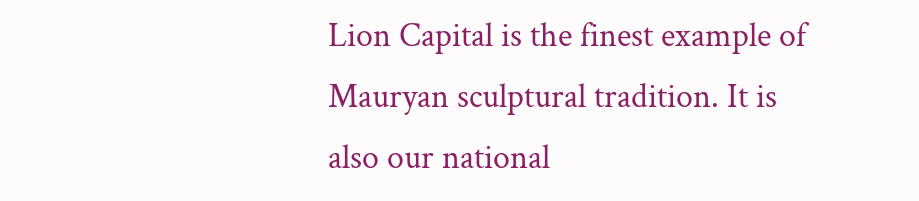Lion Capital is the finest example of Mauryan sculptural tradition. It is also our national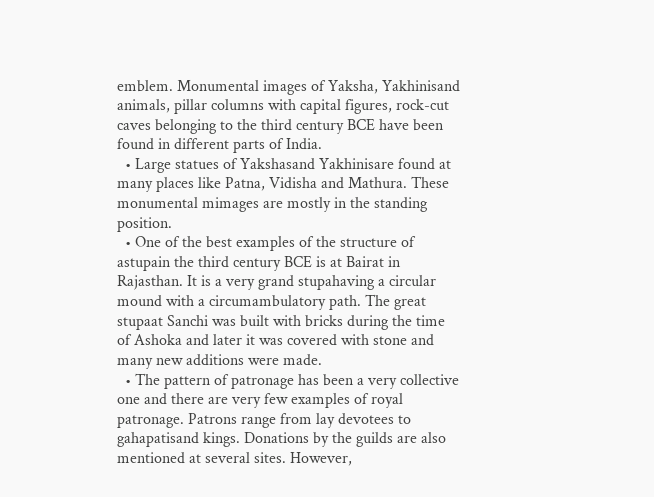emblem. Monumental images of Yaksha, Yakhinisand animals, pillar columns with capital figures, rock-cut caves belonging to the third century BCE have been found in different parts of India.
  • Large statues of Yakshasand Yakhinisare found at many places like Patna, Vidisha and Mathura. These monumental mimages are mostly in the standing position.
  • One of the best examples of the structure of astupain the third century BCE is at Bairat in Rajasthan. It is a very grand stupahaving a circular mound with a circumambulatory path. The great stupaat Sanchi was built with bricks during the time of Ashoka and later it was covered with stone and many new additions were made.
  • The pattern of patronage has been a very collective one and there are very few examples of royal patronage. Patrons range from lay devotees to gahapatisand kings. Donations by the guilds are also mentioned at several sites. However,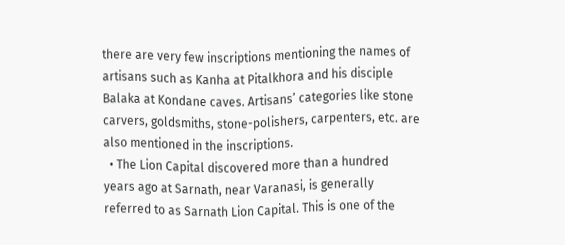there are very few inscriptions mentioning the names of artisans such as Kanha at Pitalkhora and his disciple Balaka at Kondane caves. Artisans’ categories like stone carvers, goldsmiths, stone-polishers, carpenters, etc. are also mentioned in the inscriptions.
  • The Lion Capital discovered more than a hundred years ago at Sarnath, near Varanasi, is generally referred to as Sarnath Lion Capital. This is one of the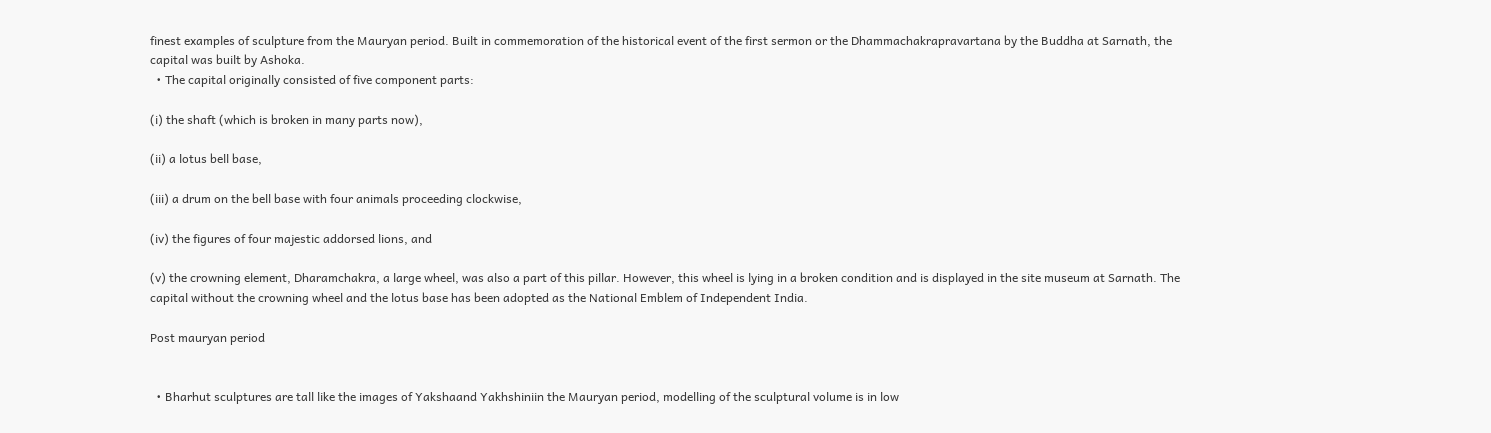finest examples of sculpture from the Mauryan period. Built in commemoration of the historical event of the first sermon or the Dhammachakrapravartana by the Buddha at Sarnath, the capital was built by Ashoka.
  • The capital originally consisted of five component parts:

(i) the shaft (which is broken in many parts now),

(ii) a lotus bell base,

(iii) a drum on the bell base with four animals proceeding clockwise,

(iv) the figures of four majestic addorsed lions, and

(v) the crowning element, Dharamchakra, a large wheel, was also a part of this pillar. However, this wheel is lying in a broken condition and is displayed in the site museum at Sarnath. The capital without the crowning wheel and the lotus base has been adopted as the National Emblem of Independent India.

Post mauryan period


  • Bharhut sculptures are tall like the images of Yakshaand Yakhshiniin the Mauryan period, modelling of the sculptural volume is in low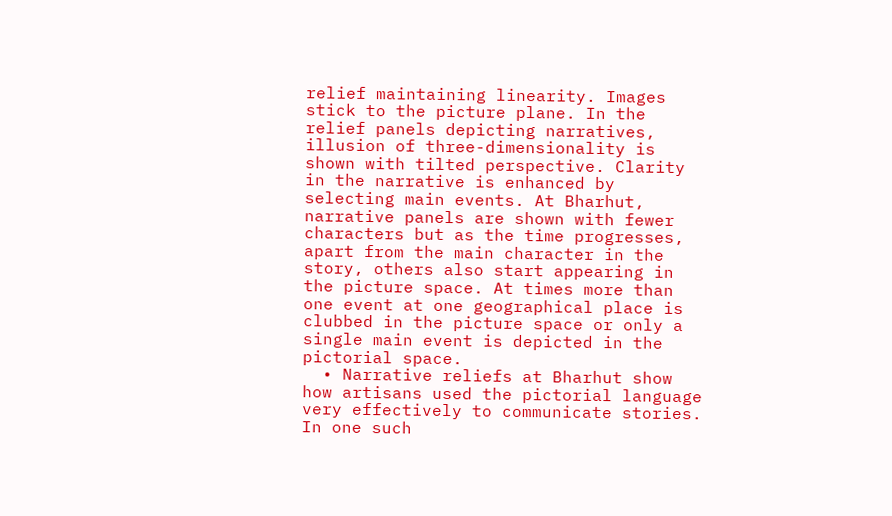relief maintaining linearity. Images stick to the picture plane. In the relief panels depicting narratives, illusion of three-dimensionality is shown with tilted perspective. Clarity in the narrative is enhanced by selecting main events. At Bharhut, narrative panels are shown with fewer characters but as the time progresses, apart from the main character in the story, others also start appearing in the picture space. At times more than one event at one geographical place is clubbed in the picture space or only a single main event is depicted in the pictorial space.
  • Narrative reliefs at Bharhut show how artisans used the pictorial language very effectively to communicate stories. In one such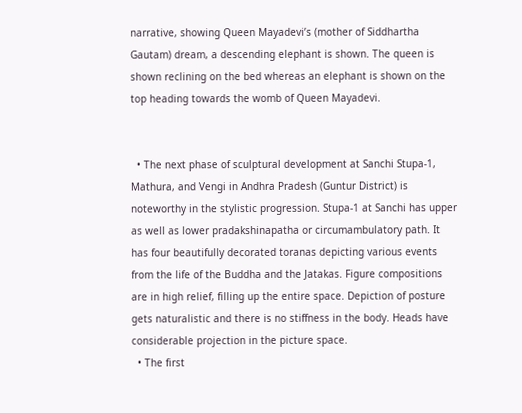narrative, showing Queen Mayadevi’s (mother of Siddhartha Gautam) dream, a descending elephant is shown. The queen is shown reclining on the bed whereas an elephant is shown on the top heading towards the womb of Queen Mayadevi.


  • The next phase of sculptural development at Sanchi Stupa-1, Mathura, and Vengi in Andhra Pradesh (Guntur District) is noteworthy in the stylistic progression. Stupa-1 at Sanchi has upper as well as lower pradakshinapatha or circumambulatory path. It has four beautifully decorated toranas depicting various events from the life of the Buddha and the Jatakas. Figure compositions are in high relief, filling up the entire space. Depiction of posture gets naturalistic and there is no stiffness in the body. Heads have considerable projection in the picture space.
  • The first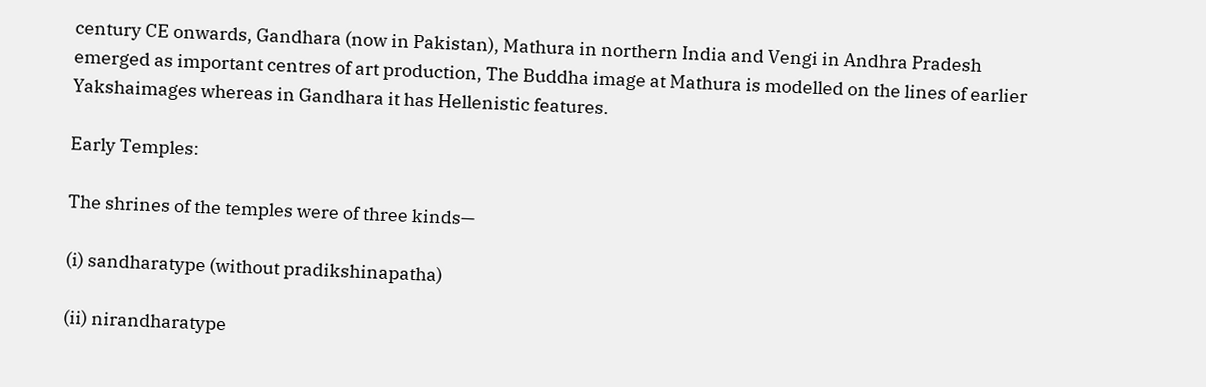century CE onwards, Gandhara (now in Pakistan), Mathura in northern India and Vengi in Andhra Pradesh emerged as important centres of art production, The Buddha image at Mathura is modelled on the lines of earlier Yakshaimages whereas in Gandhara it has Hellenistic features.

Early Temples:

The shrines of the temples were of three kinds—

(i) sandharatype (without pradikshinapatha)

(ii) nirandharatype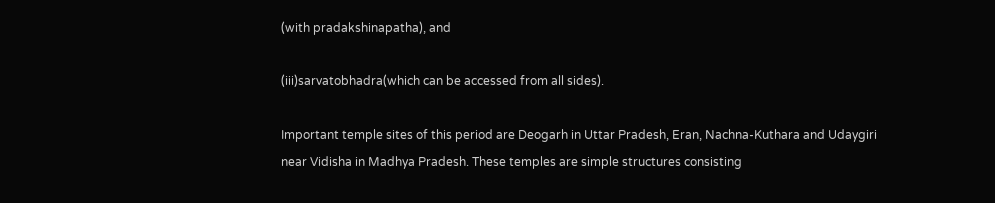(with pradakshinapatha), and

(iii)sarvatobhadra(which can be accessed from all sides).

Important temple sites of this period are Deogarh in Uttar Pradesh, Eran, Nachna-Kuthara and Udaygiri near Vidisha in Madhya Pradesh. These temples are simple structures consisting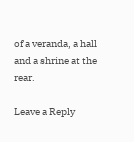of a veranda, a hall and a shrine at the rear.

Leave a Reply